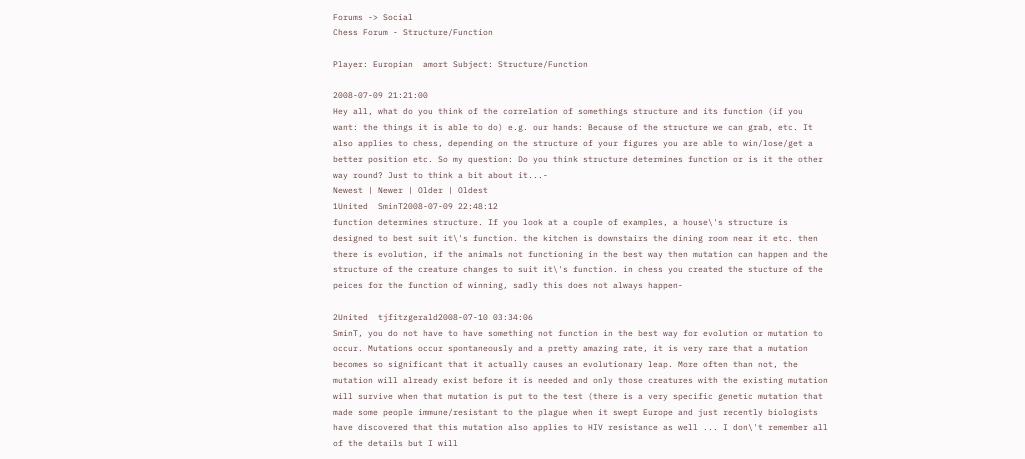Forums -> Social
Chess Forum - Structure/Function

Player: Europian  amort Subject: Structure/Function

2008-07-09 21:21:00
Hey all, what do you think of the correlation of somethings structure and its function (if you want: the things it is able to do) e.g. our hands: Because of the structure we can grab, etc. It also applies to chess, depending on the structure of your figures you are able to win/lose/get a better position etc. So my question: Do you think structure determines function or is it the other way round? Just to think a bit about it...-
Newest | Newer | Older | Oldest
1United  SminT2008-07-09 22:48:12
function determines structure. If you look at a couple of examples, a house\'s structure is designed to best suit it\'s function. the kitchen is downstairs the dining room near it etc. then there is evolution, if the animals not functioning in the best way then mutation can happen and the structure of the creature changes to suit it\'s function. in chess you created the stucture of the peices for the function of winning, sadly this does not always happen-

2United  tjfitzgerald2008-07-10 03:34:06
SminT, you do not have to have something not function in the best way for evolution or mutation to occur. Mutations occur spontaneously and a pretty amazing rate, it is very rare that a mutation becomes so significant that it actually causes an evolutionary leap. More often than not, the mutation will already exist before it is needed and only those creatures with the existing mutation will survive when that mutation is put to the test (there is a very specific genetic mutation that made some people immune/resistant to the plague when it swept Europe and just recently biologists have discovered that this mutation also applies to HIV resistance as well ... I don\'t remember all of the details but I will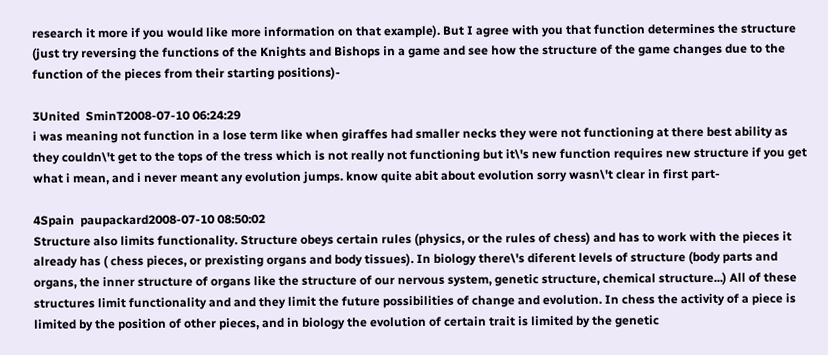research it more if you would like more information on that example). But I agree with you that function determines the structure (just try reversing the functions of the Knights and Bishops in a game and see how the structure of the game changes due to the function of the pieces from their starting positions)-

3United  SminT2008-07-10 06:24:29
i was meaning not function in a lose term like when giraffes had smaller necks they were not functioning at there best ability as they couldn\'t get to the tops of the tress which is not really not functioning but it\'s new function requires new structure if you get what i mean, and i never meant any evolution jumps. know quite abit about evolution sorry wasn\'t clear in first part-

4Spain  paupackard2008-07-10 08:50:02
Structure also limits functionality. Structure obeys certain rules (physics, or the rules of chess) and has to work with the pieces it already has ( chess pieces, or prexisting organs and body tissues). In biology there\'s diferent levels of structure (body parts and organs, the inner structure of organs like the structure of our nervous system, genetic structure, chemical structure...) All of these structures limit functionality and and they limit the future possibilities of change and evolution. In chess the activity of a piece is limited by the position of other pieces, and in biology the evolution of certain trait is limited by the genetic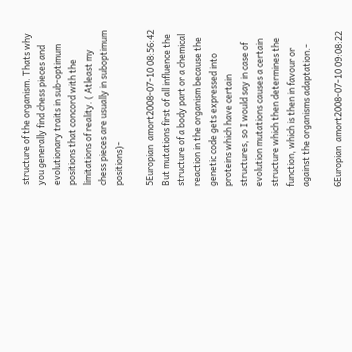structure of the organism. Thats why you generally find chess pieces and evolutionary traits in sub-optimum positions that concord with the limitations of reality. ( Atleast my chess pieces are usually in suboptimum positions)-

5Europian  amort2008-07-10 08:56:42
But mutations first of all influence the structure of a body part or a chemical reaction in the organism because the genetic code gets expressed into proteins which have certain structures, so I would say in case of evolution mutations causes a certain structure which then determines the function, which is then in favour or against the organisms adaptation.-

6Europian  amort2008-07-10 09:08:22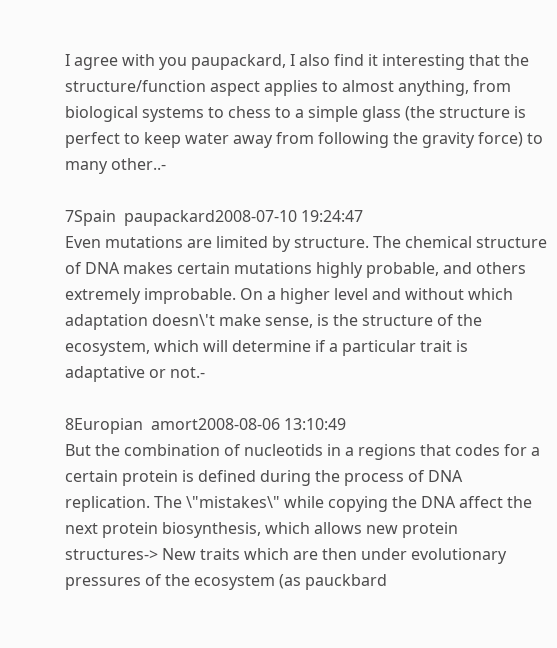I agree with you paupackard, I also find it interesting that the structure/function aspect applies to almost anything, from biological systems to chess to a simple glass (the structure is perfect to keep water away from following the gravity force) to many other..-

7Spain  paupackard2008-07-10 19:24:47
Even mutations are limited by structure. The chemical structure of DNA makes certain mutations highly probable, and others extremely improbable. On a higher level and without which adaptation doesn\'t make sense, is the structure of the ecosystem, which will determine if a particular trait is adaptative or not.-

8Europian  amort2008-08-06 13:10:49
But the combination of nucleotids in a regions that codes for a certain protein is defined during the process of DNA replication. The \"mistakes\" while copying the DNA affect the next protein biosynthesis, which allows new protein structures-> New traits which are then under evolutionary pressures of the ecosystem (as pauckbard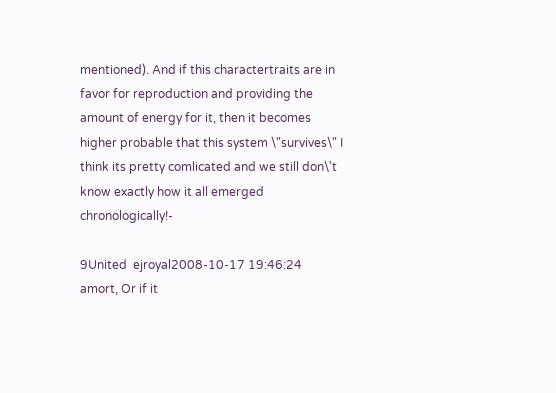mentioned). And if this charactertraits are in favor for reproduction and providing the amount of energy for it, then it becomes higher probable that this system \"survives\" I think its pretty comlicated and we still don\'t know exactly how it all emerged chronologically!-

9United  ejroyal2008-10-17 19:46:24
amort, Or if it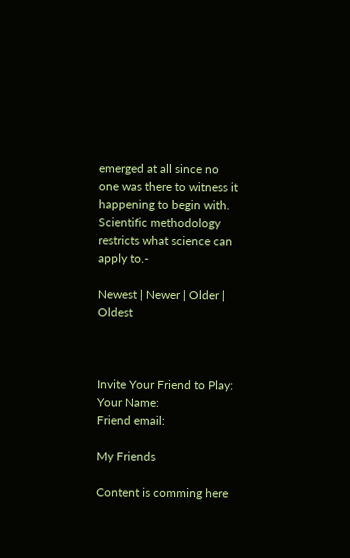emerged at all since no one was there to witness it happening to begin with. Scientific methodology restricts what science can apply to.-

Newest | Newer | Older | Oldest



Invite Your Friend to Play:
Your Name:
Friend email:

My Friends

Content is comming here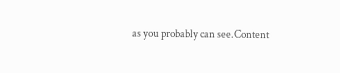as you probably can see.Content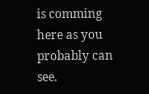is comming here as you probably can see.